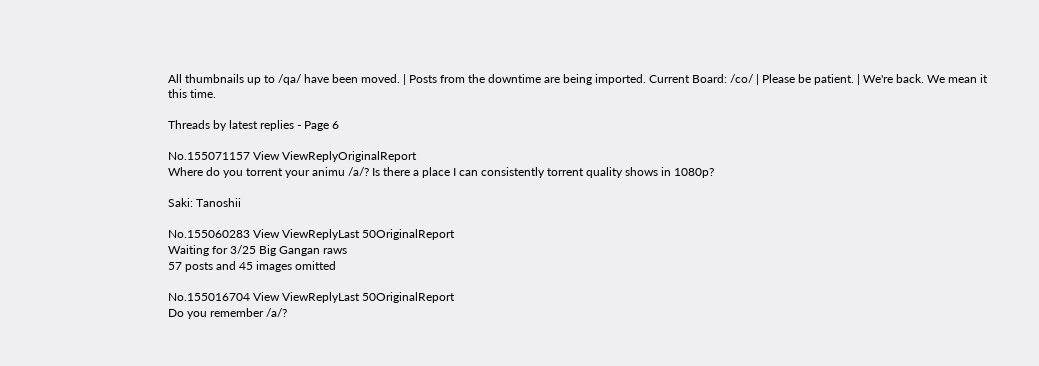All thumbnails up to /qa/ have been moved. | Posts from the downtime are being imported. Current Board: /co/ | Please be patient. | We're back. We mean it this time.

Threads by latest replies - Page 6

No.155071157 View ViewReplyOriginalReport
Where do you torrent your animu /a/? Is there a place I can consistently torrent quality shows in 1080p?

Saki: Tanoshii

No.155060283 View ViewReplyLast 50OriginalReport
Waiting for 3/25 Big Gangan raws
57 posts and 45 images omitted

No.155016704 View ViewReplyLast 50OriginalReport
Do you remember /a/?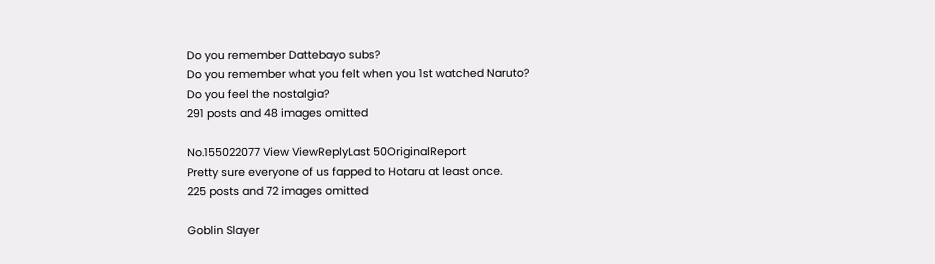Do you remember Dattebayo subs?
Do you remember what you felt when you 1st watched Naruto?
Do you feel the nostalgia?
291 posts and 48 images omitted

No.155022077 View ViewReplyLast 50OriginalReport
Pretty sure everyone of us fapped to Hotaru at least once.
225 posts and 72 images omitted

Goblin Slayer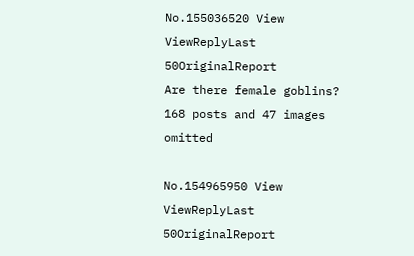No.155036520 View ViewReplyLast 50OriginalReport
Are there female goblins?
168 posts and 47 images omitted

No.154965950 View ViewReplyLast 50OriginalReport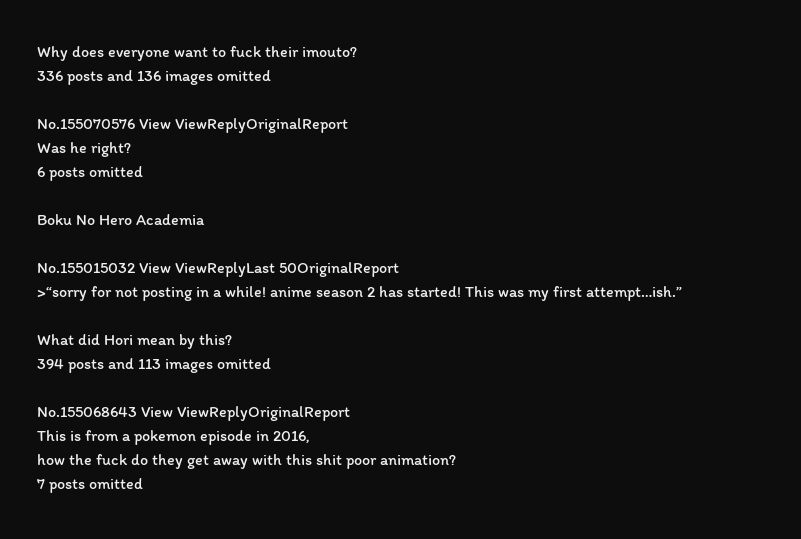Why does everyone want to fuck their imouto?
336 posts and 136 images omitted

No.155070576 View ViewReplyOriginalReport
Was he right?
6 posts omitted

Boku No Hero Academia

No.155015032 View ViewReplyLast 50OriginalReport
>“sorry for not posting in a while! anime season 2 has started! This was my first attempt…ish.”

What did Hori mean by this?
394 posts and 113 images omitted

No.155068643 View ViewReplyOriginalReport
This is from a pokemon episode in 2016,
how the fuck do they get away with this shit poor animation?
7 posts omitted